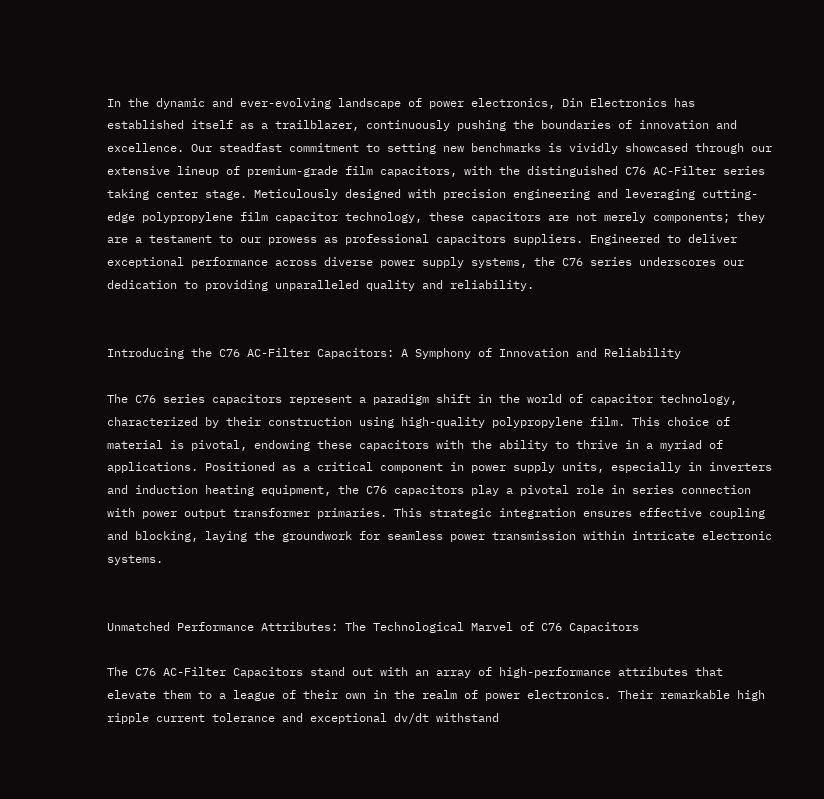In the dynamic and ever-evolving landscape of power electronics, Din Electronics has established itself as a trailblazer, continuously pushing the boundaries of innovation and excellence. Our steadfast commitment to setting new benchmarks is vividly showcased through our extensive lineup of premium-grade film capacitors, with the distinguished C76 AC-Filter series taking center stage. Meticulously designed with precision engineering and leveraging cutting-edge polypropylene film capacitor technology, these capacitors are not merely components; they are a testament to our prowess as professional capacitors suppliers. Engineered to deliver exceptional performance across diverse power supply systems, the C76 series underscores our dedication to providing unparalleled quality and reliability.


Introducing the C76 AC-Filter Capacitors: A Symphony of Innovation and Reliability

The C76 series capacitors represent a paradigm shift in the world of capacitor technology, characterized by their construction using high-quality polypropylene film. This choice of material is pivotal, endowing these capacitors with the ability to thrive in a myriad of applications. Positioned as a critical component in power supply units, especially in inverters and induction heating equipment, the C76 capacitors play a pivotal role in series connection with power output transformer primaries. This strategic integration ensures effective coupling and blocking, laying the groundwork for seamless power transmission within intricate electronic systems.


Unmatched Performance Attributes: The Technological Marvel of C76 Capacitors

The C76 AC-Filter Capacitors stand out with an array of high-performance attributes that elevate them to a league of their own in the realm of power electronics. Their remarkable high ripple current tolerance and exceptional dv/dt withstand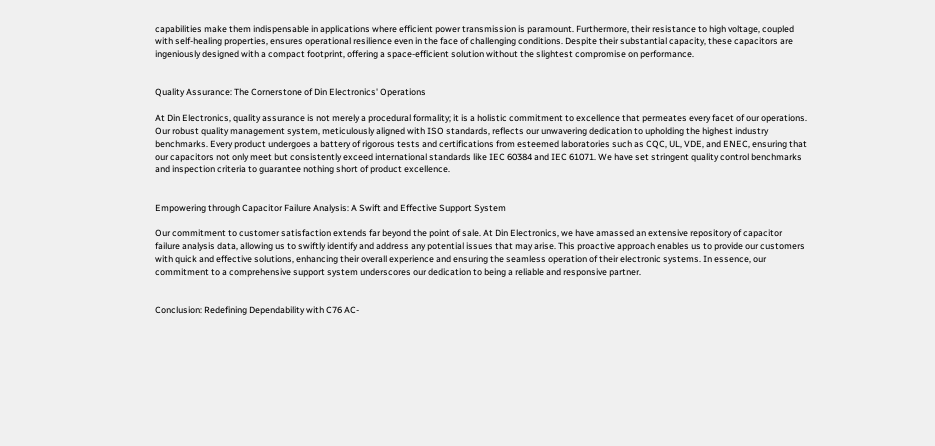capabilities make them indispensable in applications where efficient power transmission is paramount. Furthermore, their resistance to high voltage, coupled with self-healing properties, ensures operational resilience even in the face of challenging conditions. Despite their substantial capacity, these capacitors are ingeniously designed with a compact footprint, offering a space-efficient solution without the slightest compromise on performance.


Quality Assurance: The Cornerstone of Din Electronics' Operations

At Din Electronics, quality assurance is not merely a procedural formality; it is a holistic commitment to excellence that permeates every facet of our operations. Our robust quality management system, meticulously aligned with ISO standards, reflects our unwavering dedication to upholding the highest industry benchmarks. Every product undergoes a battery of rigorous tests and certifications from esteemed laboratories such as CQC, UL, VDE, and ENEC, ensuring that our capacitors not only meet but consistently exceed international standards like IEC 60384 and IEC 61071. We have set stringent quality control benchmarks and inspection criteria to guarantee nothing short of product excellence.


Empowering through Capacitor Failure Analysis: A Swift and Effective Support System

Our commitment to customer satisfaction extends far beyond the point of sale. At Din Electronics, we have amassed an extensive repository of capacitor failure analysis data, allowing us to swiftly identify and address any potential issues that may arise. This proactive approach enables us to provide our customers with quick and effective solutions, enhancing their overall experience and ensuring the seamless operation of their electronic systems. In essence, our commitment to a comprehensive support system underscores our dedication to being a reliable and responsive partner.


Conclusion: Redefining Dependability with C76 AC-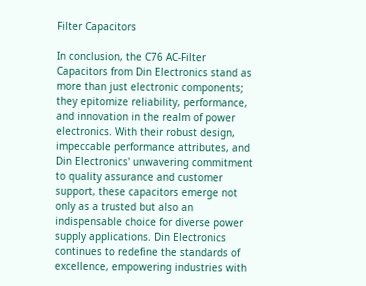Filter Capacitors

In conclusion, the C76 AC-Filter Capacitors from Din Electronics stand as more than just electronic components; they epitomize reliability, performance, and innovation in the realm of power electronics. With their robust design, impeccable performance attributes, and Din Electronics' unwavering commitment to quality assurance and customer support, these capacitors emerge not only as a trusted but also an indispensable choice for diverse power supply applications. Din Electronics continues to redefine the standards of excellence, empowering industries with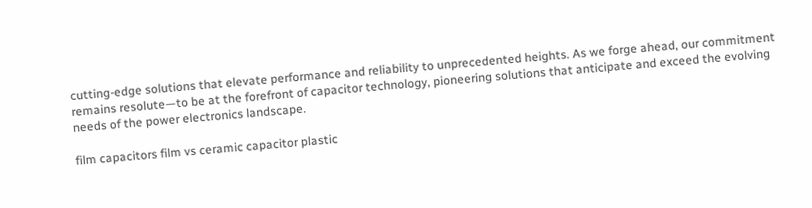cutting-edge solutions that elevate performance and reliability to unprecedented heights. As we forge ahead, our commitment remains resolute—to be at the forefront of capacitor technology, pioneering solutions that anticipate and exceed the evolving needs of the power electronics landscape.

film capacitors film vs ceramic capacitor plastic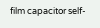film capacitor self-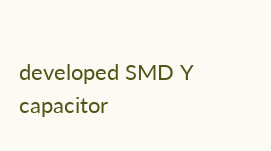developed SMD Y capacitor